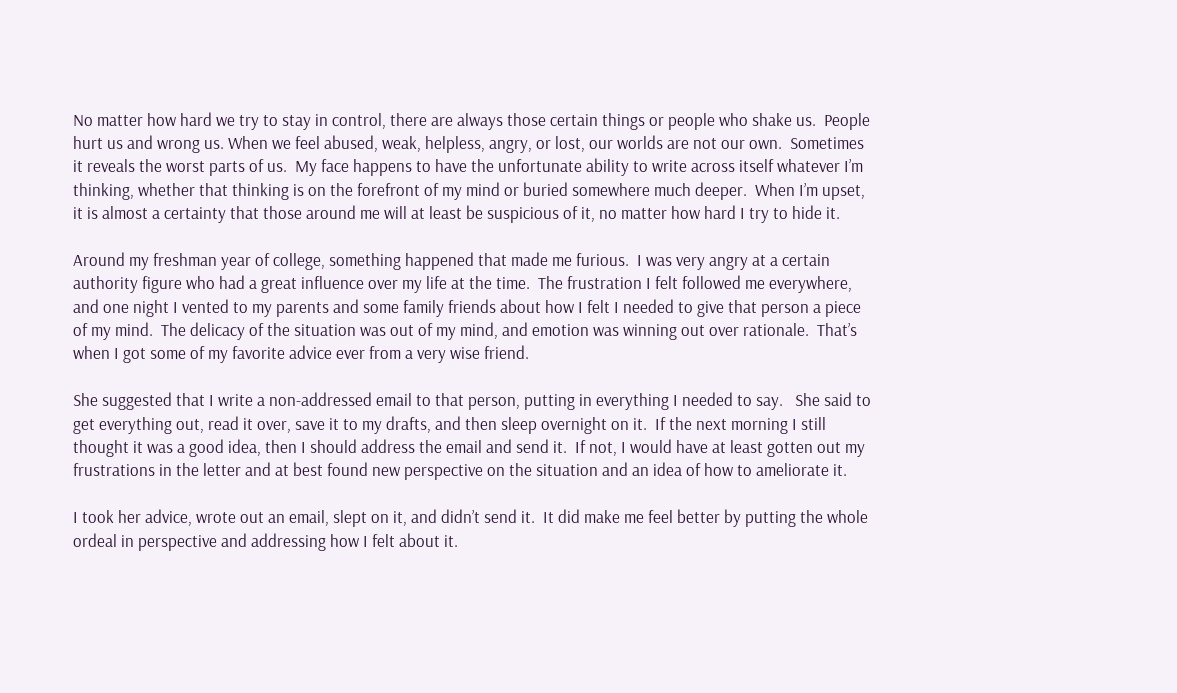No matter how hard we try to stay in control, there are always those certain things or people who shake us.  People hurt us and wrong us. When we feel abused, weak, helpless, angry, or lost, our worlds are not our own.  Sometimes it reveals the worst parts of us.  My face happens to have the unfortunate ability to write across itself whatever I’m thinking, whether that thinking is on the forefront of my mind or buried somewhere much deeper.  When I’m upset, it is almost a certainty that those around me will at least be suspicious of it, no matter how hard I try to hide it.

Around my freshman year of college, something happened that made me furious.  I was very angry at a certain authority figure who had a great influence over my life at the time.  The frustration I felt followed me everywhere, and one night I vented to my parents and some family friends about how I felt I needed to give that person a piece of my mind.  The delicacy of the situation was out of my mind, and emotion was winning out over rationale.  That’s when I got some of my favorite advice ever from a very wise friend.

She suggested that I write a non-addressed email to that person, putting in everything I needed to say.   She said to get everything out, read it over, save it to my drafts, and then sleep overnight on it.  If the next morning I still thought it was a good idea, then I should address the email and send it.  If not, I would have at least gotten out my frustrations in the letter and at best found new perspective on the situation and an idea of how to ameliorate it.

I took her advice, wrote out an email, slept on it, and didn’t send it.  It did make me feel better by putting the whole ordeal in perspective and addressing how I felt about it.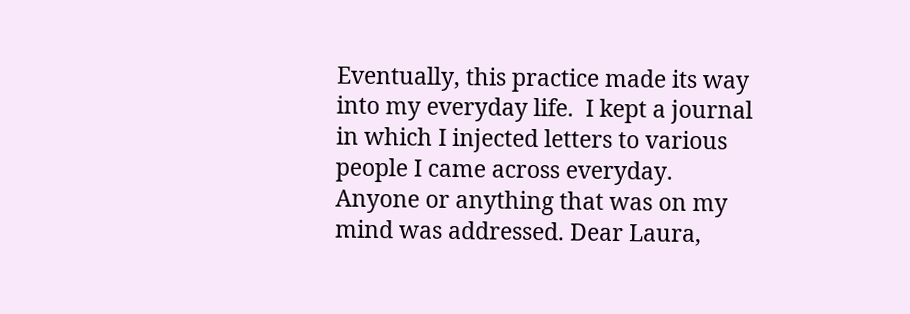Eventually, this practice made its way into my everyday life.  I kept a journal in which I injected letters to various people I came across everyday.   Anyone or anything that was on my mind was addressed. Dear Laura,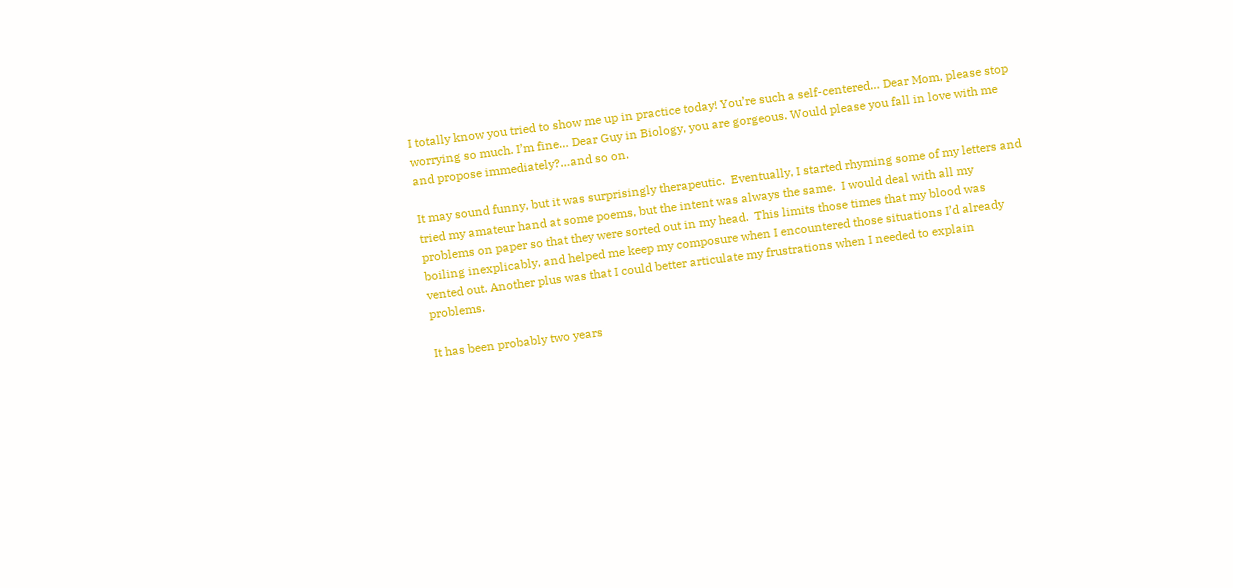I totally know you tried to show me up in practice today! You’re such a self-centered… Dear Mom, please stop worrying so much. I’m fine… Dear Guy in Biology, you are gorgeous. Would please you fall in love with me and propose immediately?…and so on.

It may sound funny, but it was surprisingly therapeutic.  Eventually, I started rhyming some of my letters and tried my amateur hand at some poems, but the intent was always the same.  I would deal with all my problems on paper so that they were sorted out in my head.  This limits those times that my blood was boiling inexplicably, and helped me keep my composure when I encountered those situations I’d already vented out. Another plus was that I could better articulate my frustrations when I needed to explain problems.

It has been probably two years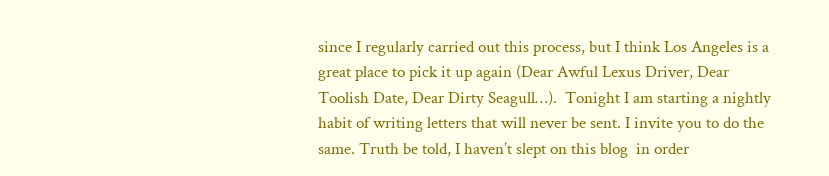since I regularly carried out this process, but I think Los Angeles is a great place to pick it up again (Dear Awful Lexus Driver, Dear Toolish Date, Dear Dirty Seagull…).  Tonight I am starting a nightly habit of writing letters that will never be sent. I invite you to do the same. Truth be told, I haven’t slept on this blog  in order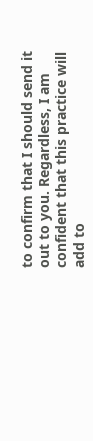to confirm that I should send it out to you. Regardless, I am confident that this practice will add to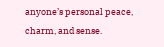anyone’s personal peace, charm, and sense.